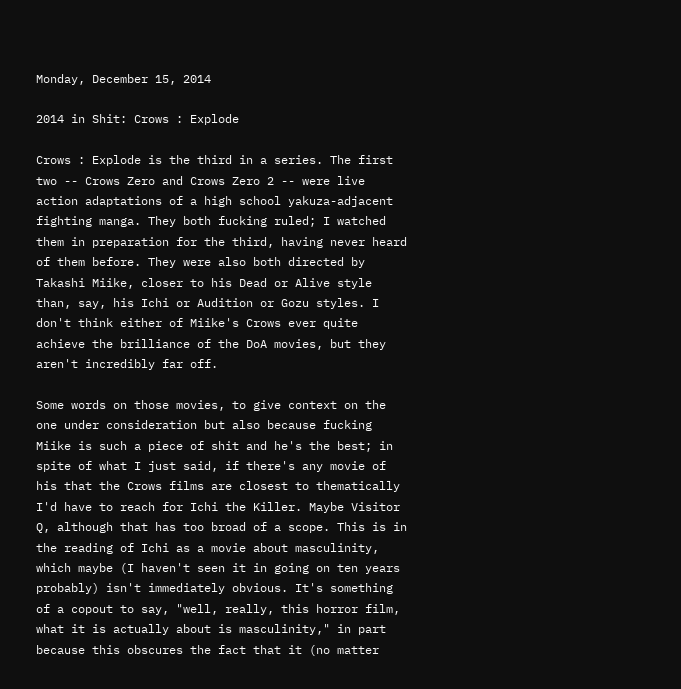Monday, December 15, 2014

2014 in Shit: Crows : Explode

Crows : Explode is the third in a series. The first two -- Crows Zero and Crows Zero 2 -- were live action adaptations of a high school yakuza-adjacent fighting manga. They both fucking ruled; I watched them in preparation for the third, having never heard of them before. They were also both directed by Takashi Miike, closer to his Dead or Alive style than, say, his Ichi or Audition or Gozu styles. I don't think either of Miike's Crows ever quite achieve the brilliance of the DoA movies, but they aren't incredibly far off.

Some words on those movies, to give context on the one under consideration but also because fucking Miike is such a piece of shit and he's the best; in spite of what I just said, if there's any movie of his that the Crows films are closest to thematically I'd have to reach for Ichi the Killer. Maybe Visitor Q, although that has too broad of a scope. This is in the reading of Ichi as a movie about masculinity, which maybe (I haven't seen it in going on ten years probably) isn't immediately obvious. It's something of a copout to say, "well, really, this horror film, what it is actually about is masculinity," in part because this obscures the fact that it (no matter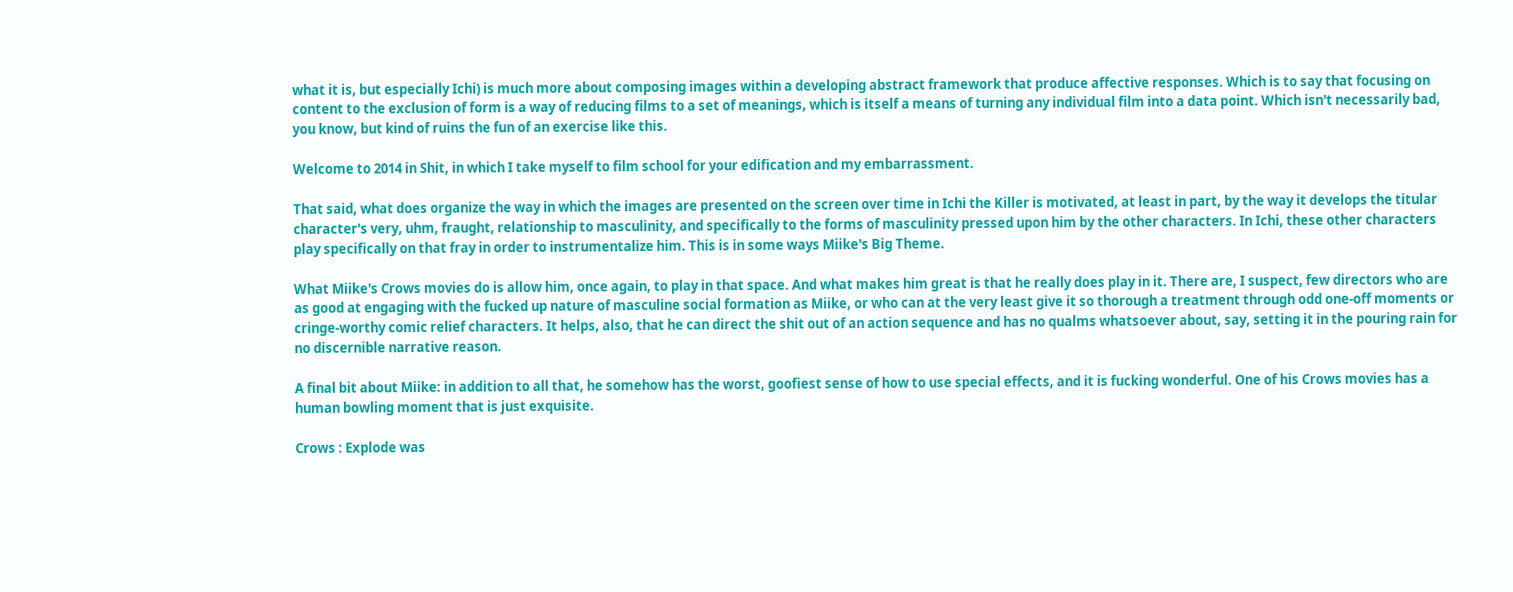what it is, but especially Ichi) is much more about composing images within a developing abstract framework that produce affective responses. Which is to say that focusing on content to the exclusion of form is a way of reducing films to a set of meanings, which is itself a means of turning any individual film into a data point. Which isn't necessarily bad, you know, but kind of ruins the fun of an exercise like this.

Welcome to 2014 in Shit, in which I take myself to film school for your edification and my embarrassment.

That said, what does organize the way in which the images are presented on the screen over time in Ichi the Killer is motivated, at least in part, by the way it develops the titular character's very, uhm, fraught, relationship to masculinity, and specifically to the forms of masculinity pressed upon him by the other characters. In Ichi, these other characters play specifically on that fray in order to instrumentalize him. This is in some ways Miike's Big Theme.

What Miike's Crows movies do is allow him, once again, to play in that space. And what makes him great is that he really does play in it. There are, I suspect, few directors who are as good at engaging with the fucked up nature of masculine social formation as Miike, or who can at the very least give it so thorough a treatment through odd one-off moments or cringe-worthy comic relief characters. It helps, also, that he can direct the shit out of an action sequence and has no qualms whatsoever about, say, setting it in the pouring rain for no discernible narrative reason.

A final bit about Miike: in addition to all that, he somehow has the worst, goofiest sense of how to use special effects, and it is fucking wonderful. One of his Crows movies has a human bowling moment that is just exquisite.

Crows : Explode was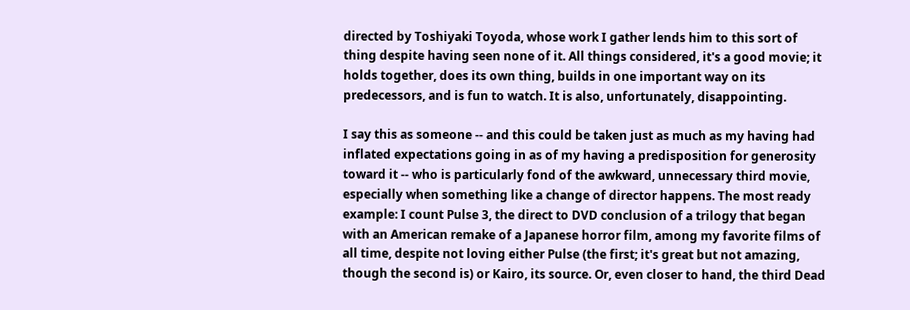directed by Toshiyaki Toyoda, whose work I gather lends him to this sort of thing despite having seen none of it. All things considered, it's a good movie; it holds together, does its own thing, builds in one important way on its predecessors, and is fun to watch. It is also, unfortunately, disappointing.

I say this as someone -- and this could be taken just as much as my having had inflated expectations going in as of my having a predisposition for generosity toward it -- who is particularly fond of the awkward, unnecessary third movie, especially when something like a change of director happens. The most ready example: I count Pulse 3, the direct to DVD conclusion of a trilogy that began with an American remake of a Japanese horror film, among my favorite films of all time, despite not loving either Pulse (the first; it's great but not amazing, though the second is) or Kairo, its source. Or, even closer to hand, the third Dead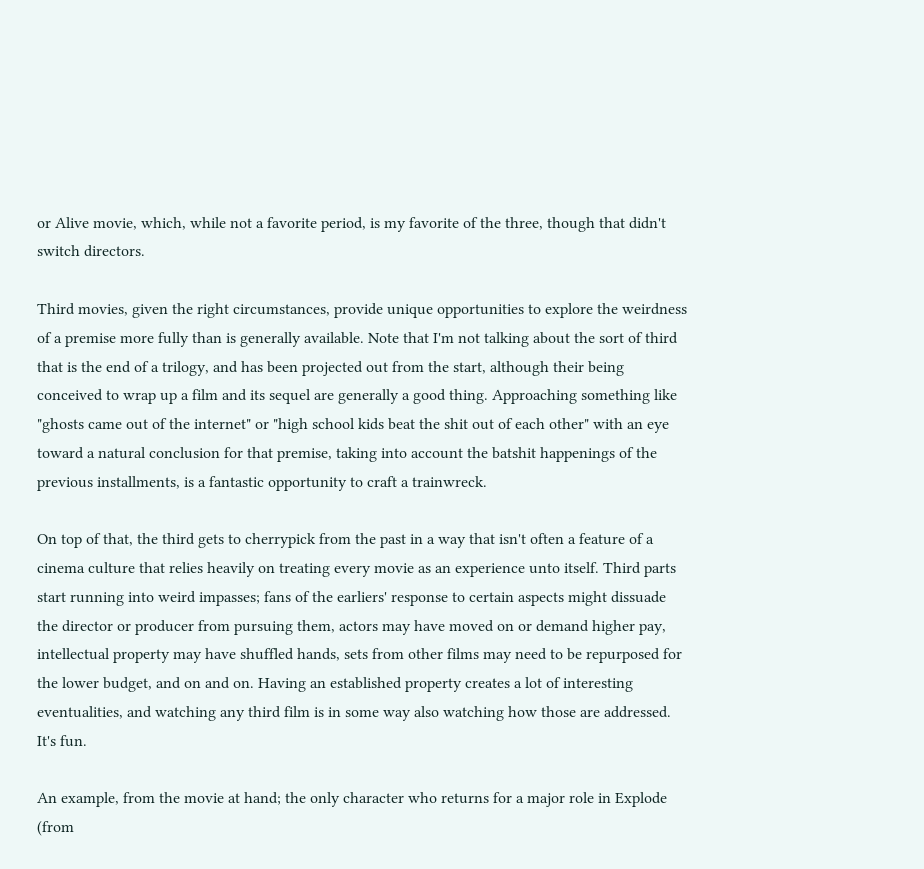or Alive movie, which, while not a favorite period, is my favorite of the three, though that didn't switch directors.

Third movies, given the right circumstances, provide unique opportunities to explore the weirdness of a premise more fully than is generally available. Note that I'm not talking about the sort of third that is the end of a trilogy, and has been projected out from the start, although their being conceived to wrap up a film and its sequel are generally a good thing. Approaching something like "ghosts came out of the internet" or "high school kids beat the shit out of each other" with an eye toward a natural conclusion for that premise, taking into account the batshit happenings of the previous installments, is a fantastic opportunity to craft a trainwreck.

On top of that, the third gets to cherrypick from the past in a way that isn't often a feature of a cinema culture that relies heavily on treating every movie as an experience unto itself. Third parts start running into weird impasses; fans of the earliers' response to certain aspects might dissuade the director or producer from pursuing them, actors may have moved on or demand higher pay, intellectual property may have shuffled hands, sets from other films may need to be repurposed for the lower budget, and on and on. Having an established property creates a lot of interesting eventualities, and watching any third film is in some way also watching how those are addressed. It's fun.

An example, from the movie at hand; the only character who returns for a major role in Explode (from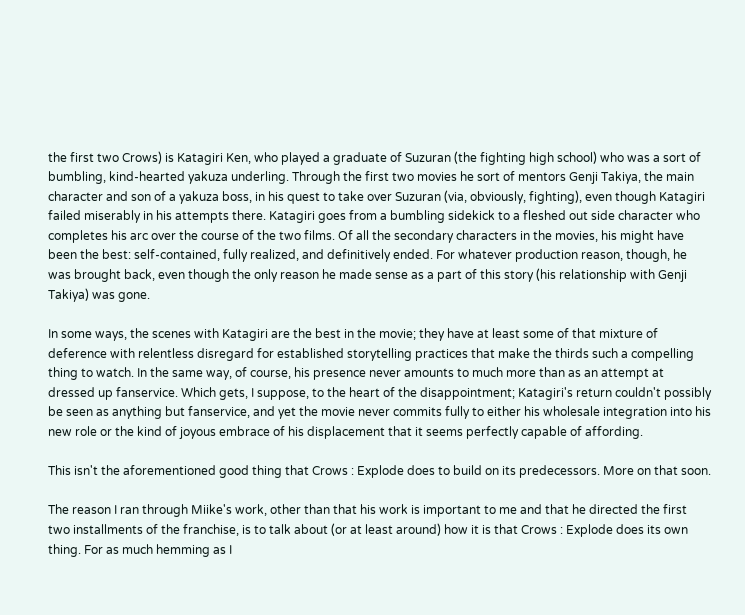the first two Crows) is Katagiri Ken, who played a graduate of Suzuran (the fighting high school) who was a sort of bumbling, kind-hearted yakuza underling. Through the first two movies he sort of mentors Genji Takiya, the main character and son of a yakuza boss, in his quest to take over Suzuran (via, obviously, fighting), even though Katagiri failed miserably in his attempts there. Katagiri goes from a bumbling sidekick to a fleshed out side character who completes his arc over the course of the two films. Of all the secondary characters in the movies, his might have been the best: self-contained, fully realized, and definitively ended. For whatever production reason, though, he was brought back, even though the only reason he made sense as a part of this story (his relationship with Genji Takiya) was gone.

In some ways, the scenes with Katagiri are the best in the movie; they have at least some of that mixture of deference with relentless disregard for established storytelling practices that make the thirds such a compelling thing to watch. In the same way, of course, his presence never amounts to much more than as an attempt at dressed up fanservice. Which gets, I suppose, to the heart of the disappointment; Katagiri's return couldn't possibly be seen as anything but fanservice, and yet the movie never commits fully to either his wholesale integration into his new role or the kind of joyous embrace of his displacement that it seems perfectly capable of affording.

This isn't the aforementioned good thing that Crows : Explode does to build on its predecessors. More on that soon.

The reason I ran through Miike's work, other than that his work is important to me and that he directed the first two installments of the franchise, is to talk about (or at least around) how it is that Crows : Explode does its own thing. For as much hemming as I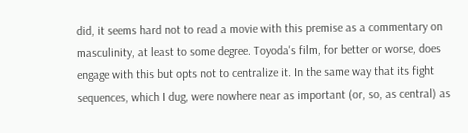did, it seems hard not to read a movie with this premise as a commentary on masculinity, at least to some degree. Toyoda's film, for better or worse, does engage with this but opts not to centralize it. In the same way that its fight sequences, which I dug, were nowhere near as important (or, so, as central) as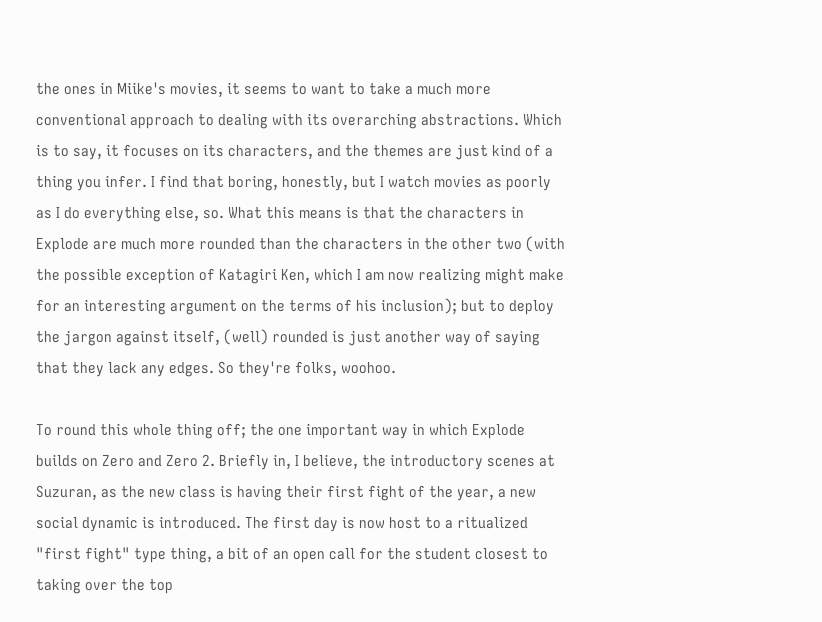the ones in Miike's movies, it seems to want to take a much more conventional approach to dealing with its overarching abstractions. Which is to say, it focuses on its characters, and the themes are just kind of a thing you infer. I find that boring, honestly, but I watch movies as poorly as I do everything else, so. What this means is that the characters in Explode are much more rounded than the characters in the other two (with the possible exception of Katagiri Ken, which I am now realizing might make for an interesting argument on the terms of his inclusion); but to deploy the jargon against itself, (well) rounded is just another way of saying that they lack any edges. So they're folks, woohoo.

To round this whole thing off; the one important way in which Explode builds on Zero and Zero 2. Briefly in, I believe, the introductory scenes at Suzuran, as the new class is having their first fight of the year, a new social dynamic is introduced. The first day is now host to a ritualized "first fight" type thing, a bit of an open call for the student closest to taking over the top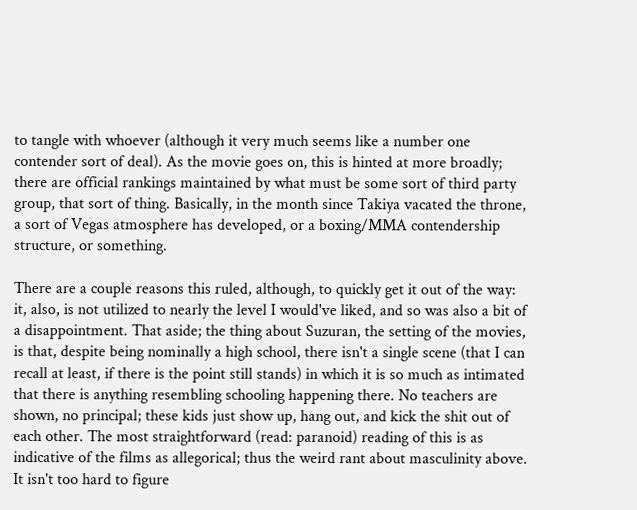to tangle with whoever (although it very much seems like a number one contender sort of deal). As the movie goes on, this is hinted at more broadly; there are official rankings maintained by what must be some sort of third party group, that sort of thing. Basically, in the month since Takiya vacated the throne, a sort of Vegas atmosphere has developed, or a boxing/MMA contendership structure, or something.

There are a couple reasons this ruled, although, to quickly get it out of the way: it, also, is not utilized to nearly the level I would've liked, and so was also a bit of a disappointment. That aside; the thing about Suzuran, the setting of the movies, is that, despite being nominally a high school, there isn't a single scene (that I can recall at least, if there is the point still stands) in which it is so much as intimated that there is anything resembling schooling happening there. No teachers are shown, no principal; these kids just show up, hang out, and kick the shit out of each other. The most straightforward (read: paranoid) reading of this is as indicative of the films as allegorical; thus the weird rant about masculinity above. It isn't too hard to figure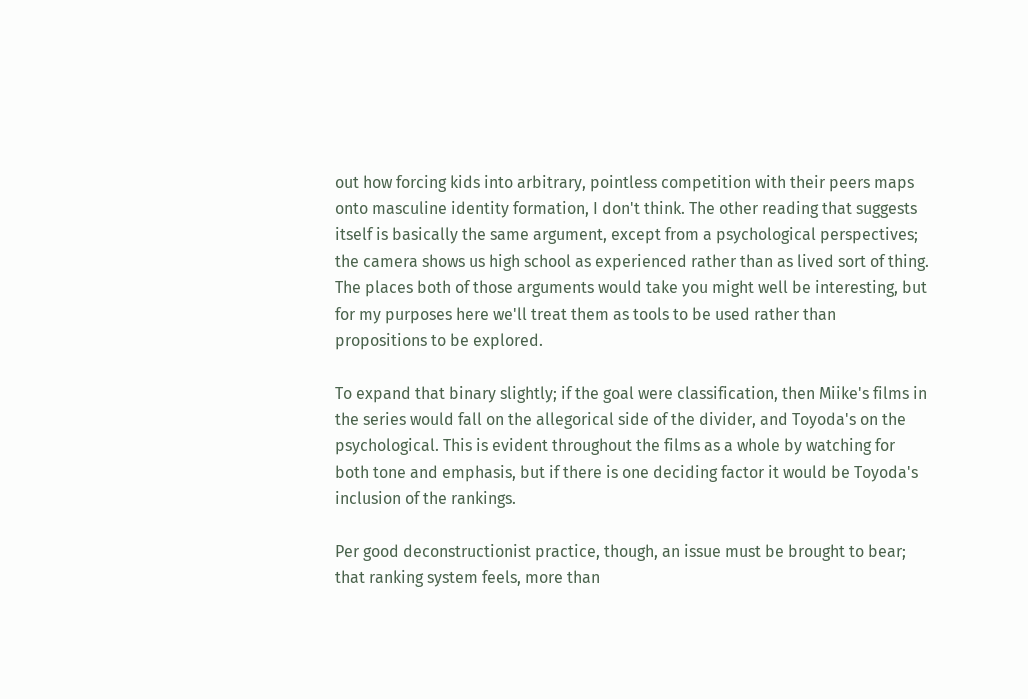out how forcing kids into arbitrary, pointless competition with their peers maps onto masculine identity formation, I don't think. The other reading that suggests itself is basically the same argument, except from a psychological perspectives; the camera shows us high school as experienced rather than as lived sort of thing. The places both of those arguments would take you might well be interesting, but for my purposes here we'll treat them as tools to be used rather than propositions to be explored.

To expand that binary slightly; if the goal were classification, then Miike's films in the series would fall on the allegorical side of the divider, and Toyoda's on the psychological. This is evident throughout the films as a whole by watching for both tone and emphasis, but if there is one deciding factor it would be Toyoda's inclusion of the rankings.

Per good deconstructionist practice, though, an issue must be brought to bear; that ranking system feels, more than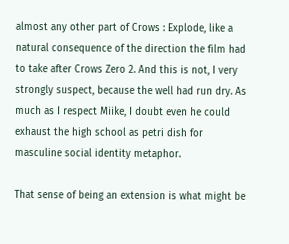almost any other part of Crows : Explode, like a natural consequence of the direction the film had to take after Crows Zero 2. And this is not, I very strongly suspect, because the well had run dry. As much as I respect Miike, I doubt even he could exhaust the high school as petri dish for masculine social identity metaphor.

That sense of being an extension is what might be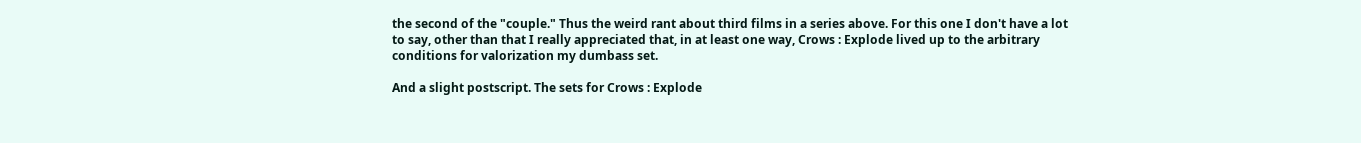the second of the "couple." Thus the weird rant about third films in a series above. For this one I don't have a lot to say, other than that I really appreciated that, in at least one way, Crows : Explode lived up to the arbitrary conditions for valorization my dumbass set.

And a slight postscript. The sets for Crows : Explode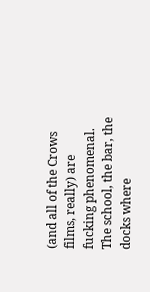(and all of the Crows films, really) are fucking phenomenal. The school, the bar, the docks where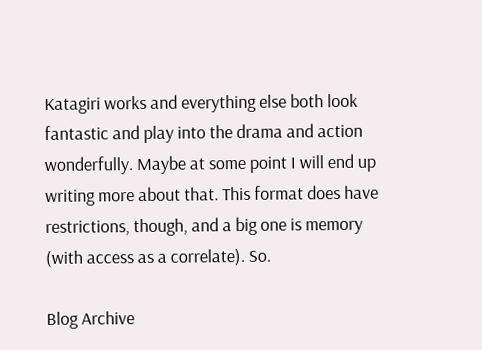Katagiri works and everything else both look fantastic and play into the drama and action wonderfully. Maybe at some point I will end up writing more about that. This format does have restrictions, though, and a big one is memory (with access as a correlate). So.

Blog Archive